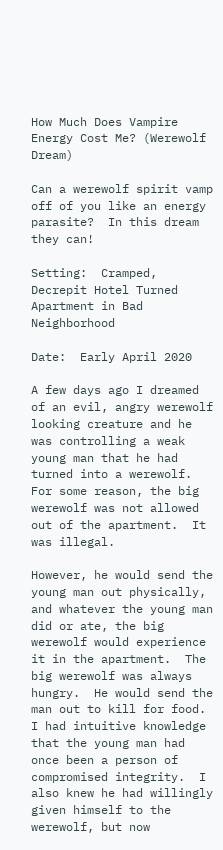How Much Does Vampire Energy Cost Me? (Werewolf Dream)

Can a werewolf spirit vamp off of you like an energy parasite?  In this dream they can!

Setting:  Cramped, Decrepit Hotel Turned Apartment in Bad Neighborhood

Date:  Early April 2020

A few days ago I dreamed of an evil, angry werewolf looking creature and he was controlling a weak young man that he had turned into a werewolf.  For some reason, the big werewolf was not allowed out of the apartment.  It was illegal.

However, he would send the young man out physically, and whatever the young man did or ate, the big werewolf would experience it in the apartment.  The big werewolf was always hungry.  He would send the man out to kill for food.  I had intuitive knowledge that the young man had once been a person of compromised integrity.  I also knew he had willingly given himself to the werewolf, but now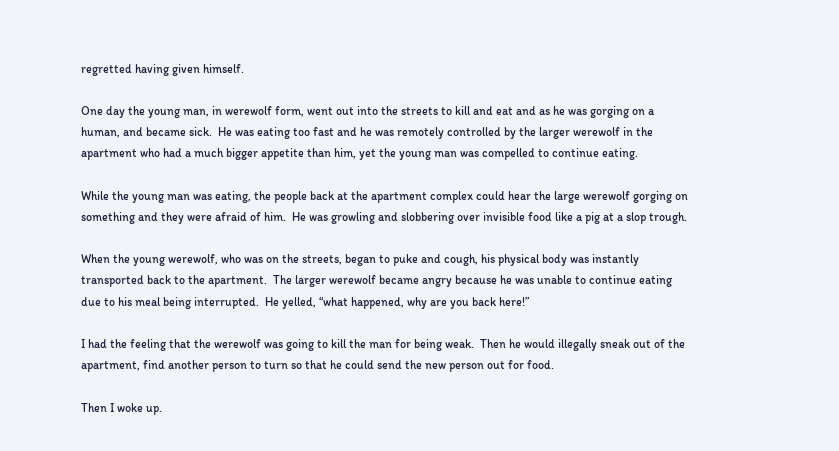regretted having given himself.

One day the young man, in werewolf form, went out into the streets to kill and eat and as he was gorging on a human, and became sick.  He was eating too fast and he was remotely controlled by the larger werewolf in the apartment who had a much bigger appetite than him, yet the young man was compelled to continue eating.

While the young man was eating, the people back at the apartment complex could hear the large werewolf gorging on something and they were afraid of him.  He was growling and slobbering over invisible food like a pig at a slop trough.

When the young werewolf, who was on the streets, began to puke and cough, his physical body was instantly transported back to the apartment.  The larger werewolf became angry because he was unable to continue eating due to his meal being interrupted.  He yelled, “what happened, why are you back here!”

I had the feeling that the werewolf was going to kill the man for being weak.  Then he would illegally sneak out of the apartment, find another person to turn so that he could send the new person out for food.

Then I woke up.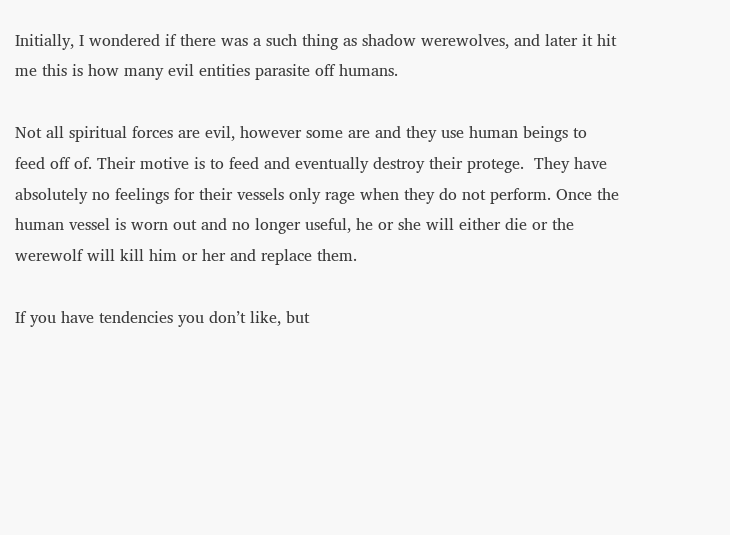Initially, I wondered if there was a such thing as shadow werewolves, and later it hit me this is how many evil entities parasite off humans.

Not all spiritual forces are evil, however some are and they use human beings to feed off of. Their motive is to feed and eventually destroy their protege.  They have absolutely no feelings for their vessels only rage when they do not perform. Once the human vessel is worn out and no longer useful, he or she will either die or the werewolf will kill him or her and replace them.

If you have tendencies you don’t like, but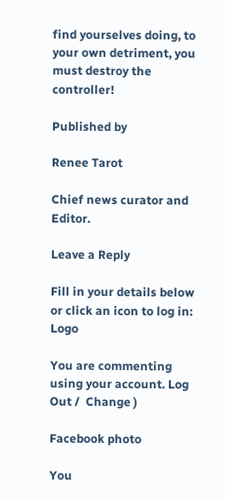find yourselves doing, to your own detriment, you must destroy the controller!

Published by

Renee Tarot

Chief news curator and Editor.

Leave a Reply

Fill in your details below or click an icon to log in: Logo

You are commenting using your account. Log Out /  Change )

Facebook photo

You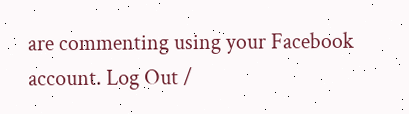are commenting using your Facebook account. Log Out /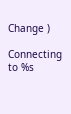Change )

Connecting to %s